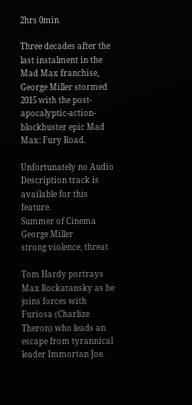2hrs 0min

Three decades after the last instalment in the Mad Max franchise, George Miller stormed 2015 with the post-apocalyptic-action-blockbuster epic Mad Max: Fury Road.

Unfortunately no Audio Description track is available for this feature.
Summer of Cinema
George Miller
strong violence, threat

Tom Hardy portrays Max Rockatansky as he joins forces with Furiosa (Charlize Theron) who leads an escape from tyrannical leader Immortan Joe.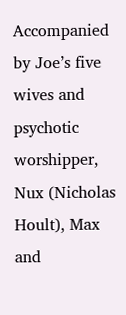Accompanied by Joe’s five wives and psychotic worshipper, Nux (Nicholas Hoult), Max and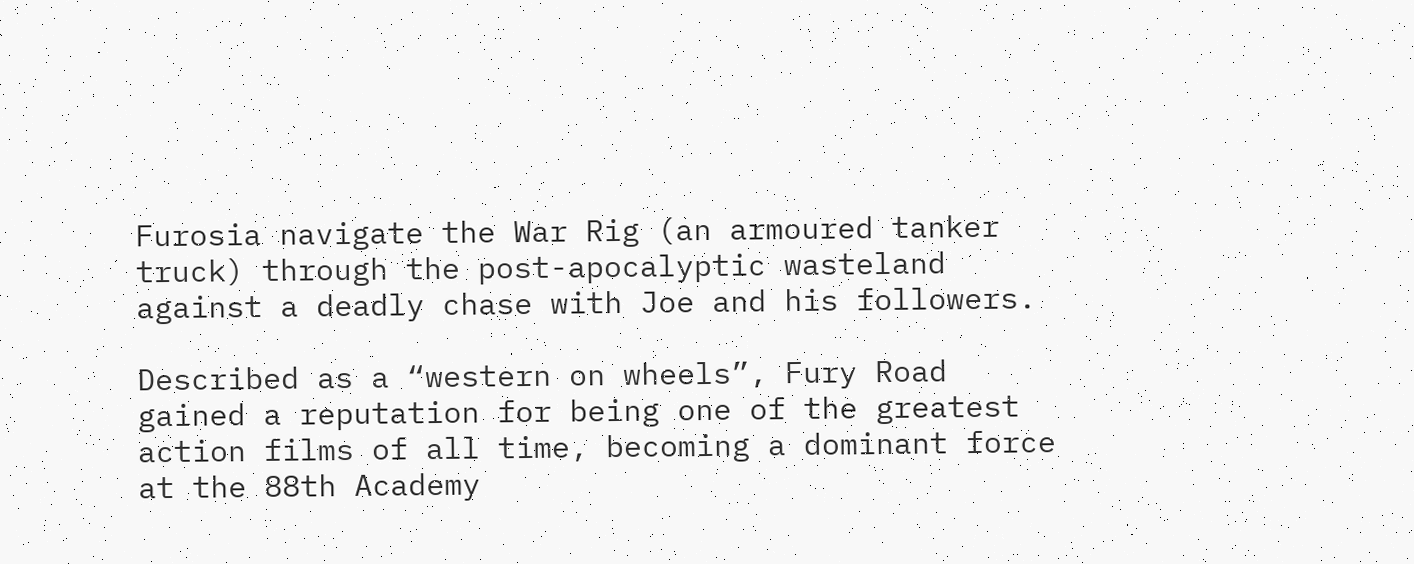Furosia navigate the War Rig (an armoured tanker truck) through the post-apocalyptic wasteland against a deadly chase with Joe and his followers.

Described as a “western on wheels”, Fury Road gained a reputation for being one of the greatest action films of all time, becoming a dominant force at the 88th Academy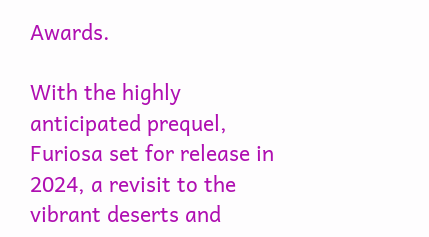Awards.

With the highly anticipated prequel, Furiosa set for release in 2024, a revisit to the vibrant deserts and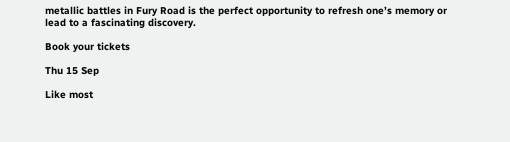metallic battles in Fury Road is the perfect opportunity to refresh one’s memory or lead to a fascinating discovery.

Book your tickets

Thu 15 Sep

Like most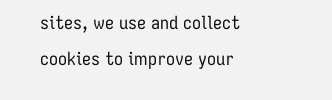sites, we use and collect cookies to improve your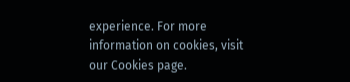experience. For more information on cookies, visit our Cookies page.